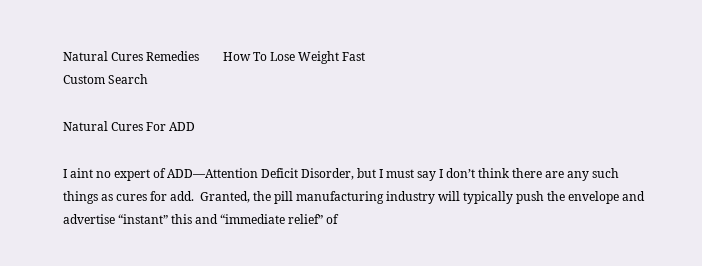Natural Cures Remedies        How To Lose Weight Fast
Custom Search

Natural Cures For ADD

I aint no expert of ADD—Attention Deficit Disorder, but I must say I don’t think there are any such things as cures for add.  Granted, the pill manufacturing industry will typically push the envelope and advertise “instant” this and “immediate relief” of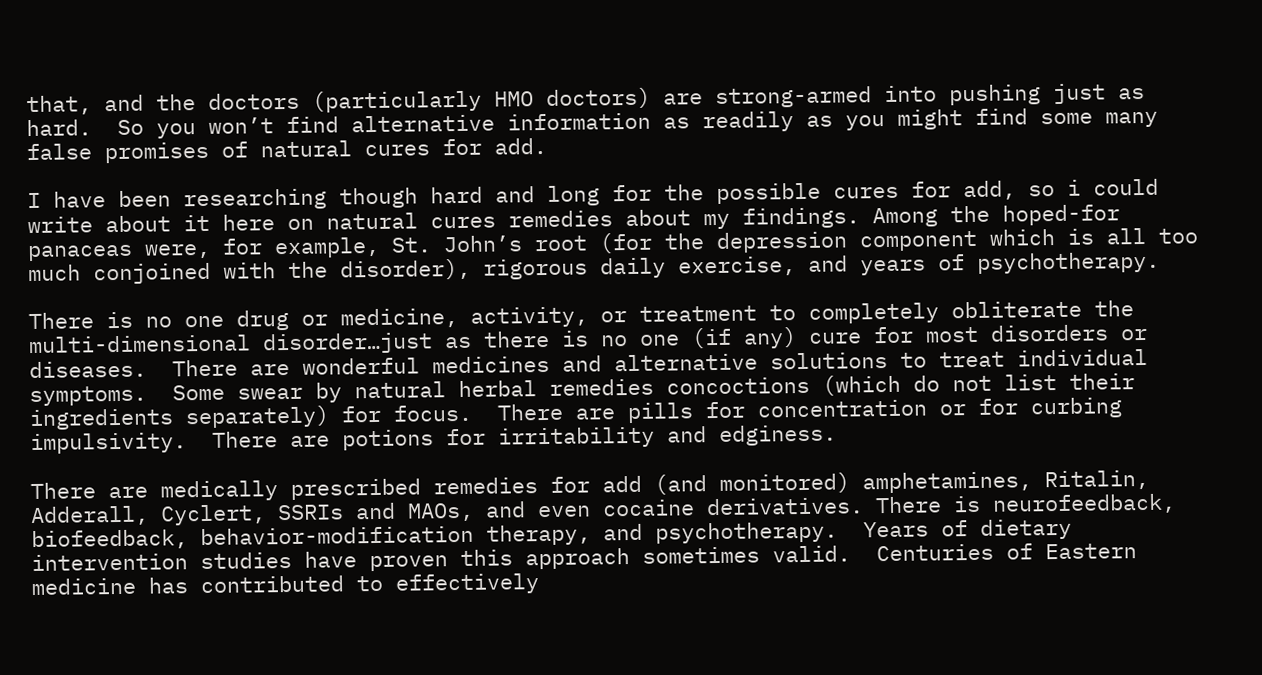that, and the doctors (particularly HMO doctors) are strong-armed into pushing just as hard.  So you won’t find alternative information as readily as you might find some many false promises of natural cures for add.

I have been researching though hard and long for the possible cures for add, so i could write about it here on natural cures remedies about my findings. Among the hoped-for panaceas were, for example, St. John’s root (for the depression component which is all too much conjoined with the disorder), rigorous daily exercise, and years of psychotherapy.

There is no one drug or medicine, activity, or treatment to completely obliterate the multi-dimensional disorder…just as there is no one (if any) cure for most disorders or diseases.  There are wonderful medicines and alternative solutions to treat individual symptoms.  Some swear by natural herbal remedies concoctions (which do not list their ingredients separately) for focus.  There are pills for concentration or for curbing impulsivity.  There are potions for irritability and edginess.

There are medically prescribed remedies for add (and monitored) amphetamines, Ritalin, Adderall, Cyclert, SSRIs and MAOs, and even cocaine derivatives. There is neurofeedback, biofeedback, behavior-modification therapy, and psychotherapy.  Years of dietary intervention studies have proven this approach sometimes valid.  Centuries of Eastern medicine has contributed to effectively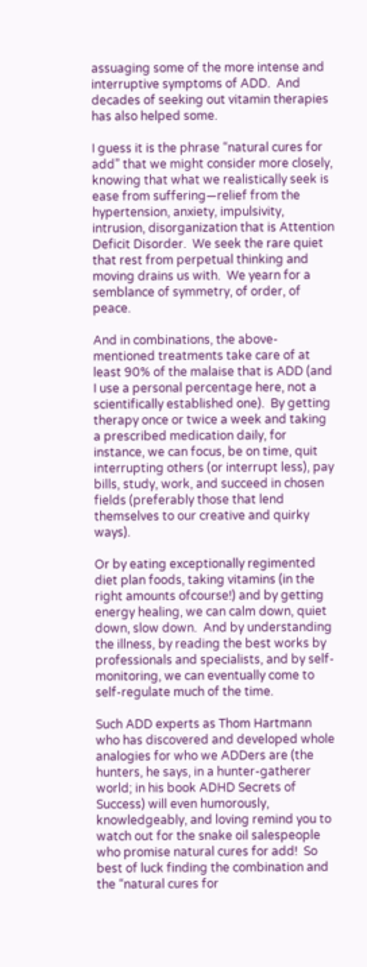assuaging some of the more intense and interruptive symptoms of ADD.  And decades of seeking out vitamin therapies has also helped some.

I guess it is the phrase “natural cures for add” that we might consider more closely, knowing that what we realistically seek is ease from suffering—relief from the hypertension, anxiety, impulsivity, intrusion, disorganization that is Attention Deficit Disorder.  We seek the rare quiet that rest from perpetual thinking and moving drains us with.  We yearn for a semblance of symmetry, of order, of peace.

And in combinations, the above-mentioned treatments take care of at least 90% of the malaise that is ADD (and I use a personal percentage here, not a scientifically established one).  By getting therapy once or twice a week and taking a prescribed medication daily, for instance, we can focus, be on time, quit interrupting others (or interrupt less), pay bills, study, work, and succeed in chosen fields (preferably those that lend themselves to our creative and quirky ways).

Or by eating exceptionally regimented diet plan foods, taking vitamins (in the right amounts ofcourse!) and by getting energy healing, we can calm down, quiet down, slow down.  And by understanding the illness, by reading the best works by professionals and specialists, and by self-monitoring, we can eventually come to self-regulate much of the time.

Such ADD experts as Thom Hartmann who has discovered and developed whole analogies for who we ADDers are (the hunters, he says, in a hunter-gatherer world; in his book ADHD Secrets of Success) will even humorously, knowledgeably, and loving remind you to watch out for the snake oil salespeople who promise natural cures for add!  So best of luck finding the combination and the “natural cures for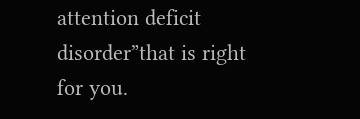attention deficit disorder”that is right for you.